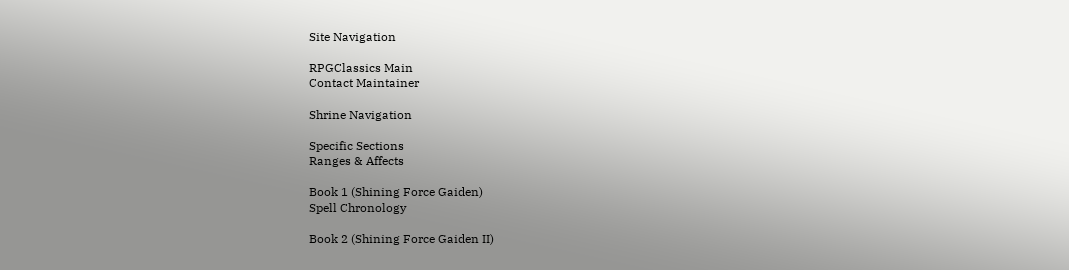Site Navigation

RPGClassics Main
Contact Maintainer

Shrine Navigation

Specific Sections
Ranges & Affects

Book 1 (Shining Force Gaiden)
Spell Chronology

Book 2 (Shining Force Gaiden II)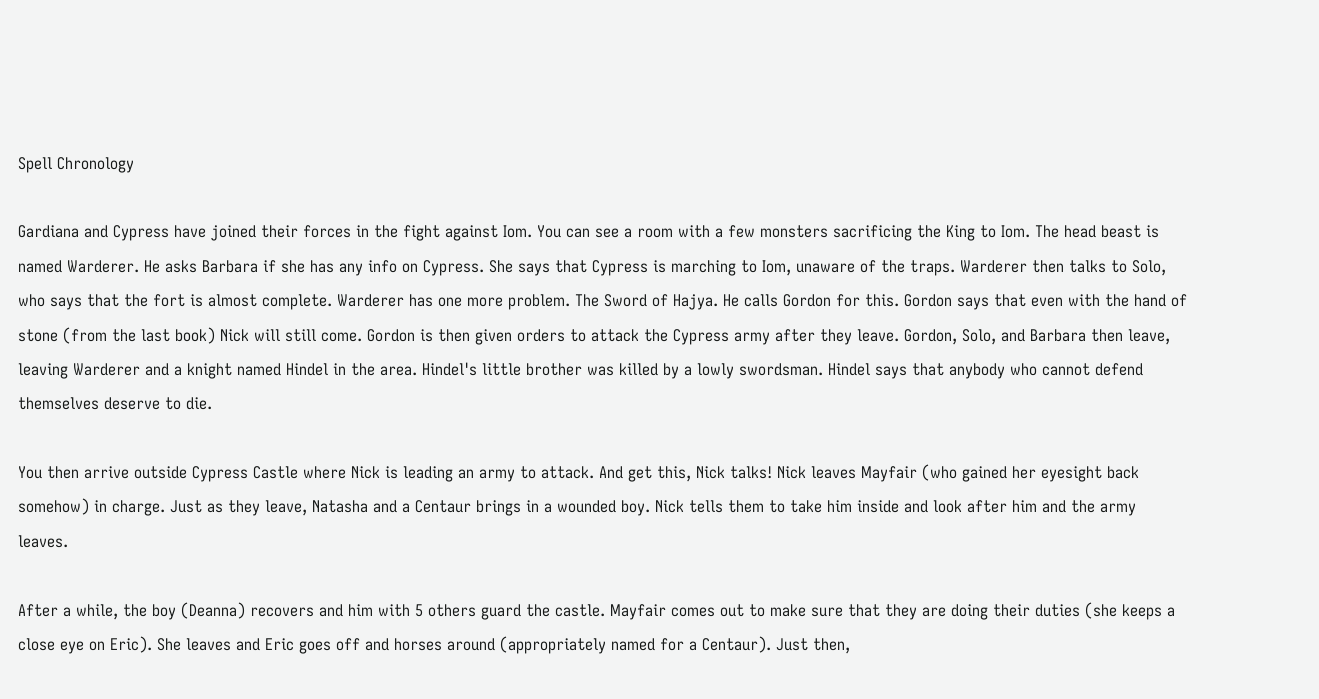Spell Chronology

Gardiana and Cypress have joined their forces in the fight against Iom. You can see a room with a few monsters sacrificing the King to Iom. The head beast is named Warderer. He asks Barbara if she has any info on Cypress. She says that Cypress is marching to Iom, unaware of the traps. Warderer then talks to Solo, who says that the fort is almost complete. Warderer has one more problem. The Sword of Hajya. He calls Gordon for this. Gordon says that even with the hand of stone (from the last book) Nick will still come. Gordon is then given orders to attack the Cypress army after they leave. Gordon, Solo, and Barbara then leave, leaving Warderer and a knight named Hindel in the area. Hindel's little brother was killed by a lowly swordsman. Hindel says that anybody who cannot defend themselves deserve to die.

You then arrive outside Cypress Castle where Nick is leading an army to attack. And get this, Nick talks! Nick leaves Mayfair (who gained her eyesight back somehow) in charge. Just as they leave, Natasha and a Centaur brings in a wounded boy. Nick tells them to take him inside and look after him and the army leaves.

After a while, the boy (Deanna) recovers and him with 5 others guard the castle. Mayfair comes out to make sure that they are doing their duties (she keeps a close eye on Eric). She leaves and Eric goes off and horses around (appropriately named for a Centaur). Just then,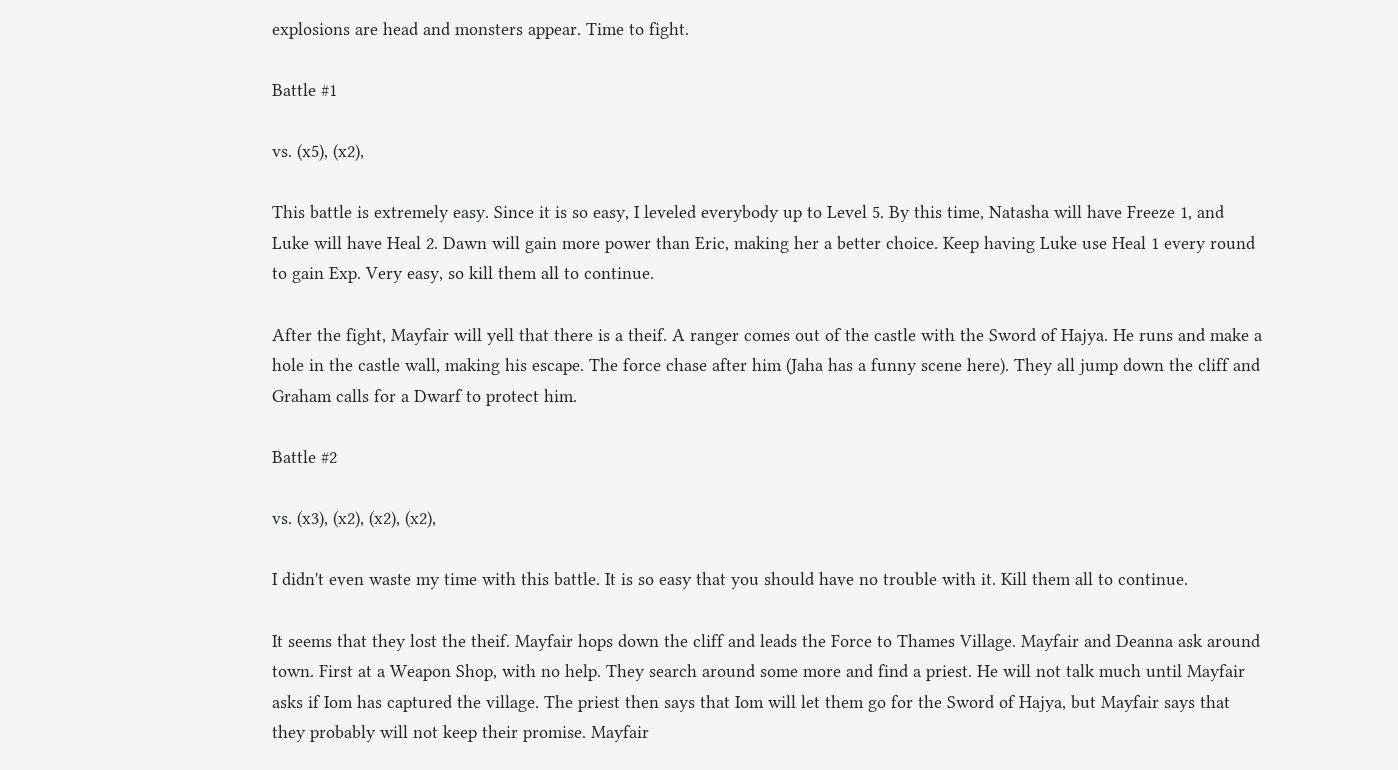explosions are head and monsters appear. Time to fight.

Battle #1

vs. (x5), (x2),

This battle is extremely easy. Since it is so easy, I leveled everybody up to Level 5. By this time, Natasha will have Freeze 1, and Luke will have Heal 2. Dawn will gain more power than Eric, making her a better choice. Keep having Luke use Heal 1 every round to gain Exp. Very easy, so kill them all to continue.

After the fight, Mayfair will yell that there is a theif. A ranger comes out of the castle with the Sword of Hajya. He runs and make a hole in the castle wall, making his escape. The force chase after him (Jaha has a funny scene here). They all jump down the cliff and Graham calls for a Dwarf to protect him.

Battle #2

vs. (x3), (x2), (x2), (x2),

I didn't even waste my time with this battle. It is so easy that you should have no trouble with it. Kill them all to continue.

It seems that they lost the theif. Mayfair hops down the cliff and leads the Force to Thames Village. Mayfair and Deanna ask around town. First at a Weapon Shop, with no help. They search around some more and find a priest. He will not talk much until Mayfair asks if Iom has captured the village. The priest then says that Iom will let them go for the Sword of Hajya, but Mayfair says that they probably will not keep their promise. Mayfair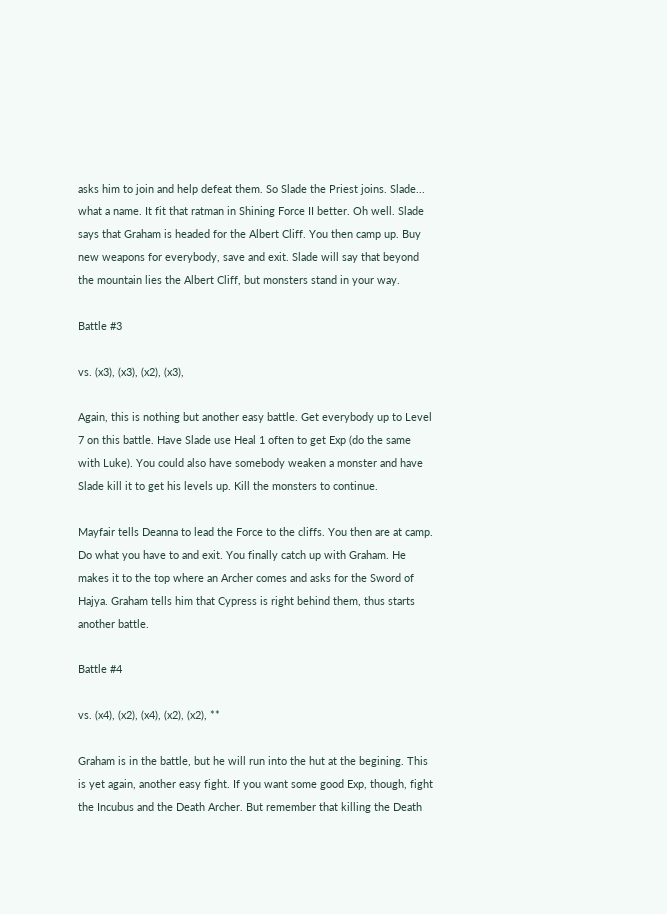asks him to join and help defeat them. So Slade the Priest joins. Slade... what a name. It fit that ratman in Shining Force II better. Oh well. Slade says that Graham is headed for the Albert Cliff. You then camp up. Buy new weapons for everybody, save and exit. Slade will say that beyond the mountain lies the Albert Cliff, but monsters stand in your way.

Battle #3

vs. (x3), (x3), (x2), (x3),

Again, this is nothing but another easy battle. Get everybody up to Level 7 on this battle. Have Slade use Heal 1 often to get Exp (do the same with Luke). You could also have somebody weaken a monster and have Slade kill it to get his levels up. Kill the monsters to continue.

Mayfair tells Deanna to lead the Force to the cliffs. You then are at camp. Do what you have to and exit. You finally catch up with Graham. He makes it to the top where an Archer comes and asks for the Sword of Hajya. Graham tells him that Cypress is right behind them, thus starts another battle.

Battle #4

vs. (x4), (x2), (x4), (x2), (x2), **

Graham is in the battle, but he will run into the hut at the begining. This is yet again, another easy fight. If you want some good Exp, though, fight the Incubus and the Death Archer. But remember that killing the Death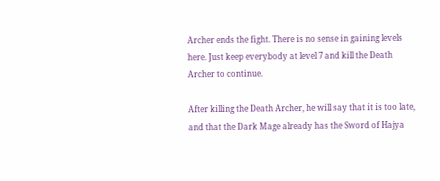Archer ends the fight. There is no sense in gaining levels here. Just keep everybody at level 7 and kill the Death Archer to continue.

After killing the Death Archer, he will say that it is too late, and that the Dark Mage already has the Sword of Hajya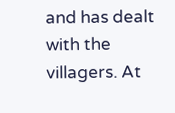and has dealt with the villagers. At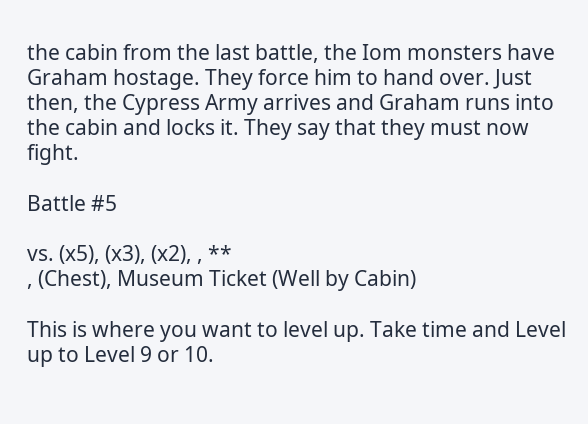the cabin from the last battle, the Iom monsters have Graham hostage. They force him to hand over. Just then, the Cypress Army arrives and Graham runs into the cabin and locks it. They say that they must now fight.

Battle #5

vs. (x5), (x3), (x2), , **
, (Chest), Museum Ticket (Well by Cabin)

This is where you want to level up. Take time and Level up to Level 9 or 10.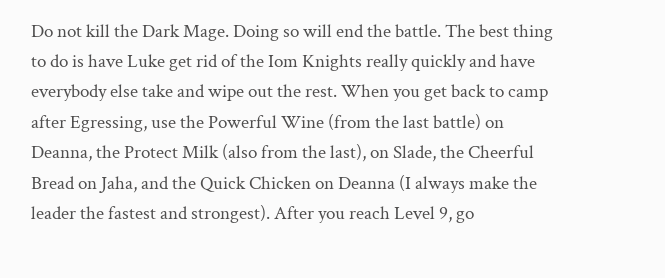Do not kill the Dark Mage. Doing so will end the battle. The best thing to do is have Luke get rid of the Iom Knights really quickly and have everybody else take and wipe out the rest. When you get back to camp after Egressing, use the Powerful Wine (from the last battle) on Deanna, the Protect Milk (also from the last), on Slade, the Cheerful Bread on Jaha, and the Quick Chicken on Deanna (I always make the leader the fastest and strongest). After you reach Level 9, go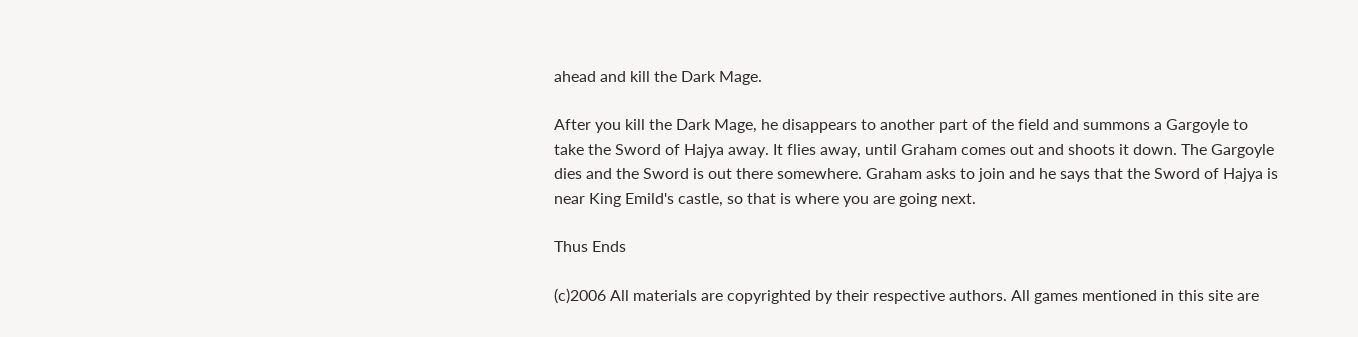ahead and kill the Dark Mage.

After you kill the Dark Mage, he disappears to another part of the field and summons a Gargoyle to take the Sword of Hajya away. It flies away, until Graham comes out and shoots it down. The Gargoyle dies and the Sword is out there somewhere. Graham asks to join and he says that the Sword of Hajya is near King Emild's castle, so that is where you are going next.

Thus Ends

(c)2006 All materials are copyrighted by their respective authors. All games mentioned in this site are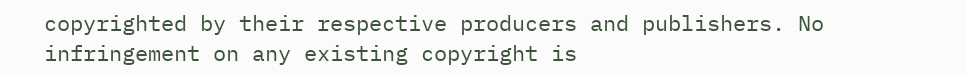copyrighted by their respective producers and publishers. No infringement on any existing copyright is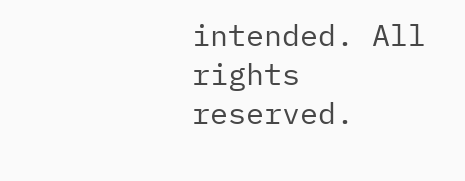intended. All rights reserved.